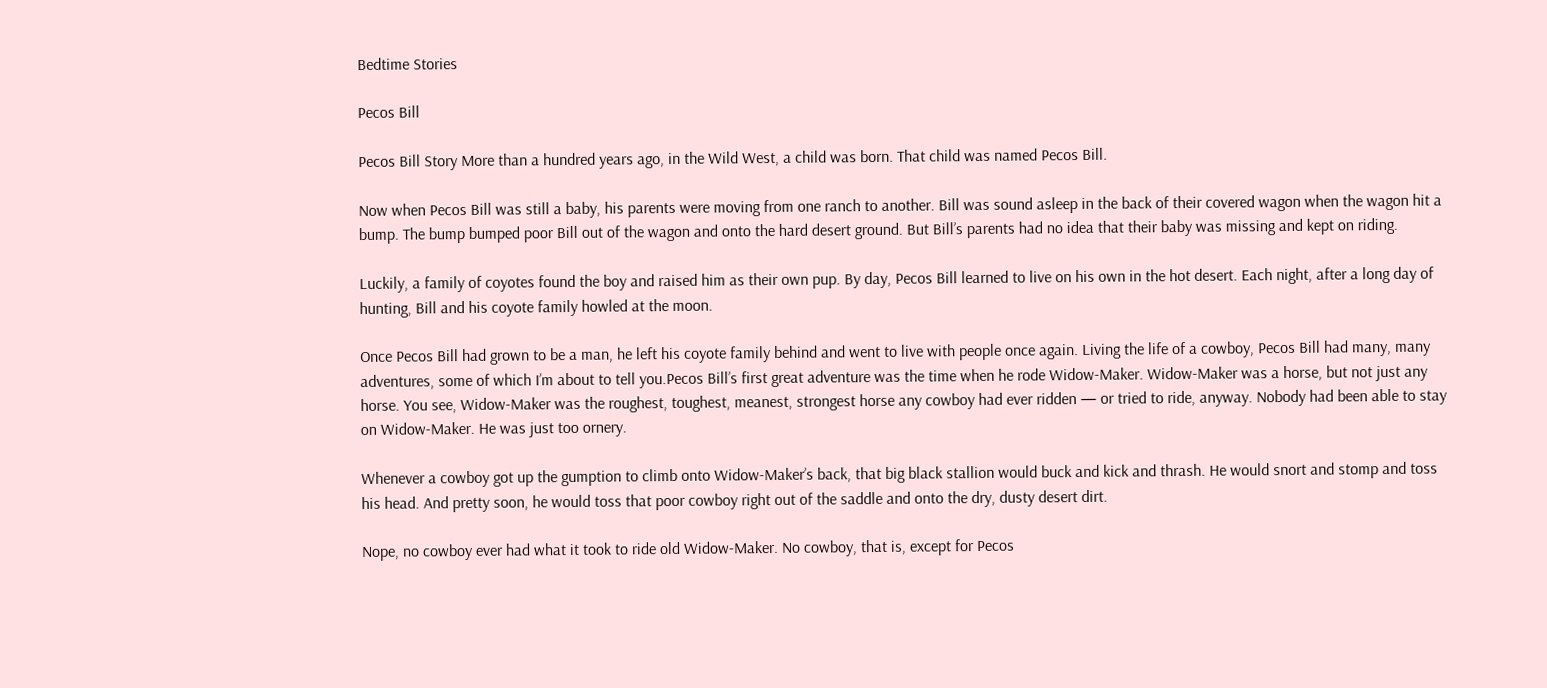Bedtime Stories

Pecos Bill

Pecos Bill Story More than a hundred years ago, in the Wild West, a child was born. That child was named Pecos Bill.

Now when Pecos Bill was still a baby, his parents were moving from one ranch to another. Bill was sound asleep in the back of their covered wagon when the wagon hit a bump. The bump bumped poor Bill out of the wagon and onto the hard desert ground. But Bill’s parents had no idea that their baby was missing and kept on riding.

Luckily, a family of coyotes found the boy and raised him as their own pup. By day, Pecos Bill learned to live on his own in the hot desert. Each night, after a long day of hunting, Bill and his coyote family howled at the moon.

Once Pecos Bill had grown to be a man, he left his coyote family behind and went to live with people once again. Living the life of a cowboy, Pecos Bill had many, many adventures, some of which I’m about to tell you.Pecos Bill’s first great adventure was the time when he rode Widow-Maker. Widow-Maker was a horse, but not just any horse. You see, Widow-Maker was the roughest, toughest, meanest, strongest horse any cowboy had ever ridden — or tried to ride, anyway. Nobody had been able to stay on Widow-Maker. He was just too ornery.

Whenever a cowboy got up the gumption to climb onto Widow-Maker’s back, that big black stallion would buck and kick and thrash. He would snort and stomp and toss his head. And pretty soon, he would toss that poor cowboy right out of the saddle and onto the dry, dusty desert dirt.

Nope, no cowboy ever had what it took to ride old Widow-Maker. No cowboy, that is, except for Pecos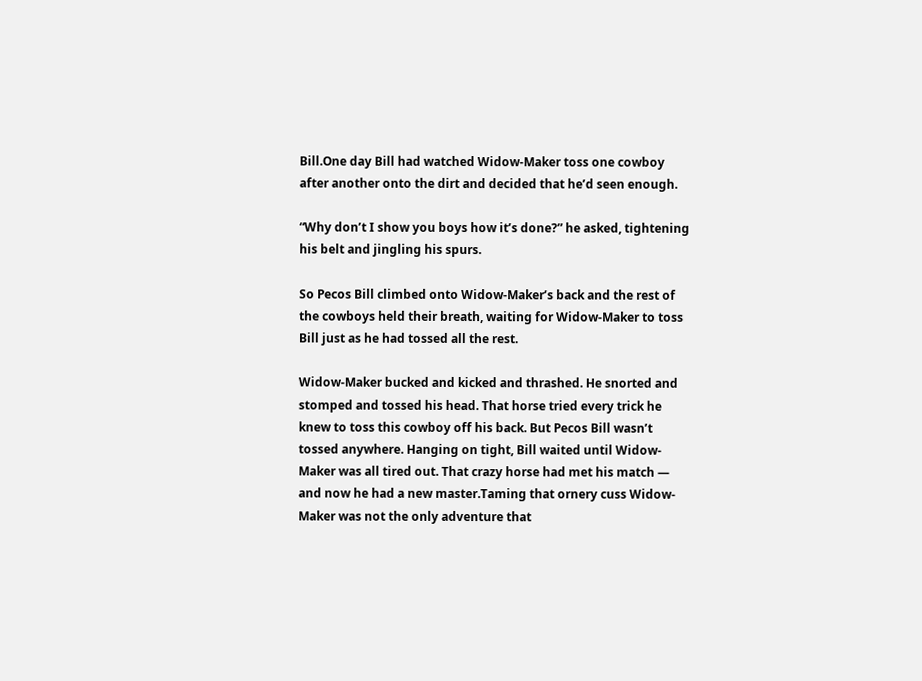Bill.One day Bill had watched Widow-Maker toss one cowboy after another onto the dirt and decided that he’d seen enough.

“Why don’t I show you boys how it’s done?” he asked, tightening his belt and jingling his spurs.

So Pecos Bill climbed onto Widow-Maker’s back and the rest of the cowboys held their breath, waiting for Widow-Maker to toss Bill just as he had tossed all the rest.

Widow-Maker bucked and kicked and thrashed. He snorted and stomped and tossed his head. That horse tried every trick he knew to toss this cowboy off his back. But Pecos Bill wasn’t tossed anywhere. Hanging on tight, Bill waited until Widow-Maker was all tired out. That crazy horse had met his match — and now he had a new master.Taming that ornery cuss Widow-Maker was not the only adventure that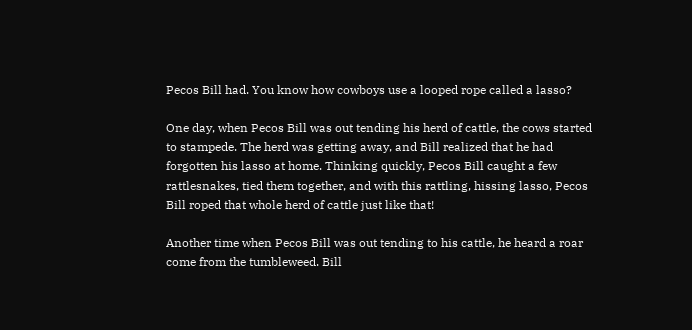Pecos Bill had. You know how cowboys use a looped rope called a lasso?

One day, when Pecos Bill was out tending his herd of cattle, the cows started to stampede. The herd was getting away, and Bill realized that he had forgotten his lasso at home. Thinking quickly, Pecos Bill caught a few rattlesnakes, tied them together, and with this rattling, hissing lasso, Pecos Bill roped that whole herd of cattle just like that!

Another time when Pecos Bill was out tending to his cattle, he heard a roar come from the tumbleweed. Bill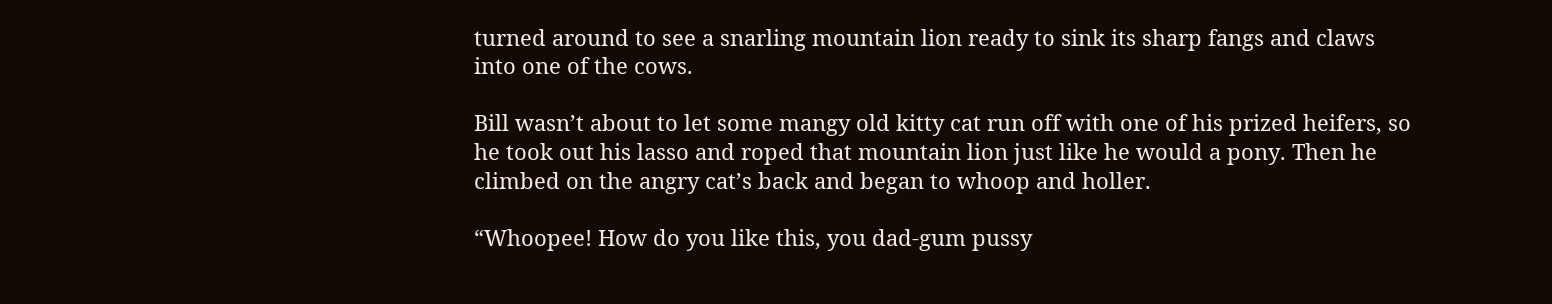turned around to see a snarling mountain lion ready to sink its sharp fangs and claws into one of the cows.

Bill wasn’t about to let some mangy old kitty cat run off with one of his prized heifers, so he took out his lasso and roped that mountain lion just like he would a pony. Then he climbed on the angry cat’s back and began to whoop and holler.

“Whoopee! How do you like this, you dad-gum pussy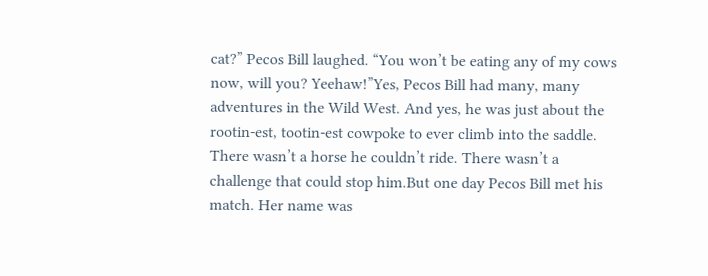cat?” Pecos Bill laughed. “You won’t be eating any of my cows now, will you? Yeehaw!”Yes, Pecos Bill had many, many adventures in the Wild West. And yes, he was just about the rootin-est, tootin-est cowpoke to ever climb into the saddle. There wasn’t a horse he couldn’t ride. There wasn’t a challenge that could stop him.But one day Pecos Bill met his match. Her name was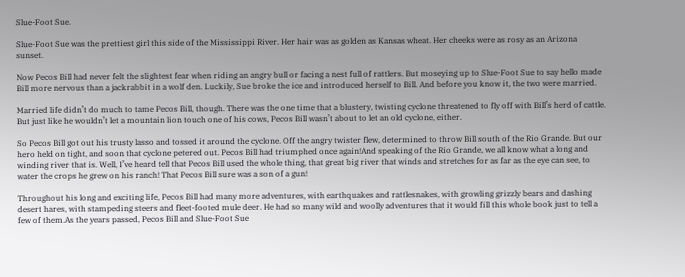Slue-Foot Sue.

Slue-Foot Sue was the prettiest girl this side of the Mississippi River. Her hair was as golden as Kansas wheat. Her cheeks were as rosy as an Arizona sunset.

Now Pecos Bill had never felt the slightest fear when riding an angry bull or facing a nest full of rattlers. But moseying up to Slue-Foot Sue to say hello made Bill more nervous than a jackrabbit in a wolf den. Luckily, Sue broke the ice and introduced herself to Bill. And before you know it, the two were married.

Married life didn’t do much to tame Pecos Bill, though. There was the one time that a blustery, twisting cyclone threatened to fly off with Bill’s herd of cattle. But just like he wouldn’t let a mountain lion touch one of his cows, Pecos Bill wasn’t about to let an old cyclone, either.

So Pecos Bill got out his trusty lasso and tossed it around the cyclone. Off the angry twister flew, determined to throw Bill south of the Rio Grande. But our hero held on tight, and soon that cyclone petered out. Pecos Bill had triumphed once again!And speaking of the Rio Grande, we all know what a long and winding river that is. Well, I’ve heard tell that Pecos Bill used the whole thing, that great big river that winds and stretches for as far as the eye can see, to water the crops he grew on his ranch! That Pecos Bill sure was a son of a gun!

Throughout his long and exciting life, Pecos Bill had many more adventures, with earthquakes and rattlesnakes, with growling grizzly bears and dashing desert hares, with stampeding steers and fleet-footed mule deer. He had so many wild and woolly adventures that it would fill this whole book just to tell a few of them.As the years passed, Pecos Bill and Slue-Foot Sue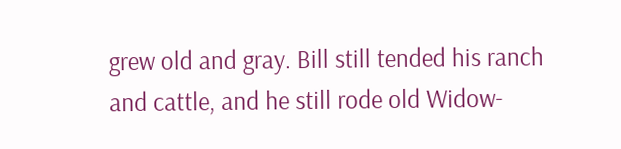grew old and gray. Bill still tended his ranch and cattle, and he still rode old Widow-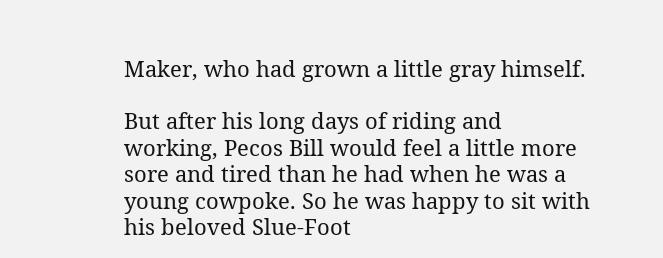Maker, who had grown a little gray himself.

But after his long days of riding and working, Pecos Bill would feel a little more sore and tired than he had when he was a young cowpoke. So he was happy to sit with his beloved Slue-Foot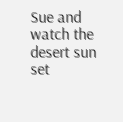Sue and watch the desert sun set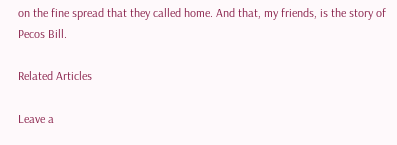on the fine spread that they called home. And that, my friends, is the story of Pecos Bill.

Related Articles

Leave a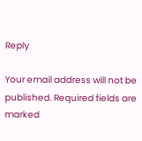Reply

Your email address will not be published. Required fields are marked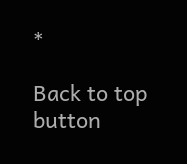*

Back to top button